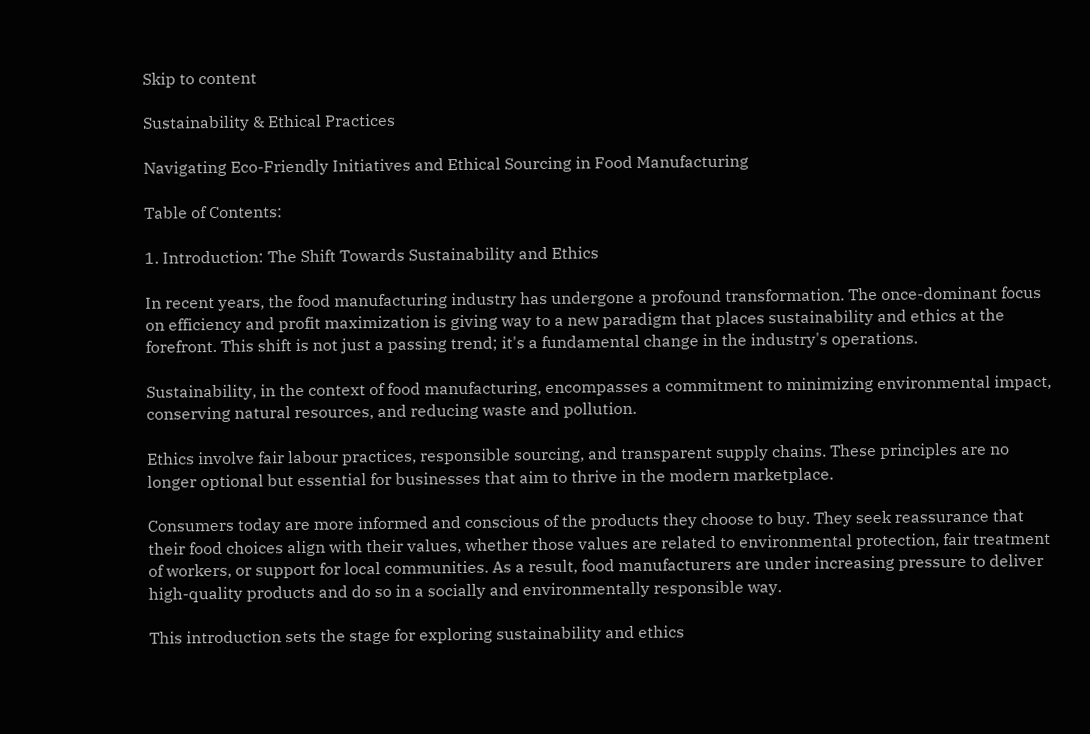Skip to content

Sustainability & Ethical Practices

Navigating Eco-Friendly Initiatives and Ethical Sourcing in Food Manufacturing

Table of Contents:

1. Introduction: The Shift Towards Sustainability and Ethics

In recent years, the food manufacturing industry has undergone a profound transformation. The once-dominant focus on efficiency and profit maximization is giving way to a new paradigm that places sustainability and ethics at the forefront. This shift is not just a passing trend; it's a fundamental change in the industry's operations.

Sustainability, in the context of food manufacturing, encompasses a commitment to minimizing environmental impact, conserving natural resources, and reducing waste and pollution.

Ethics involve fair labour practices, responsible sourcing, and transparent supply chains. These principles are no longer optional but essential for businesses that aim to thrive in the modern marketplace.

Consumers today are more informed and conscious of the products they choose to buy. They seek reassurance that their food choices align with their values, whether those values are related to environmental protection, fair treatment of workers, or support for local communities. As a result, food manufacturers are under increasing pressure to deliver high-quality products and do so in a socially and environmentally responsible way.

This introduction sets the stage for exploring sustainability and ethics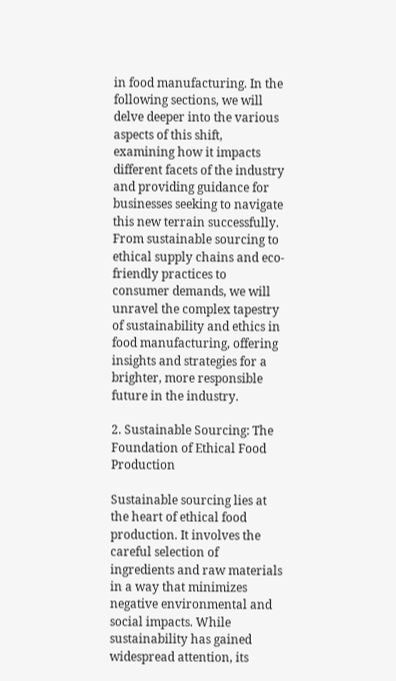in food manufacturing. In the following sections, we will delve deeper into the various aspects of this shift, examining how it impacts different facets of the industry and providing guidance for businesses seeking to navigate this new terrain successfully. From sustainable sourcing to ethical supply chains and eco-friendly practices to consumer demands, we will unravel the complex tapestry of sustainability and ethics in food manufacturing, offering insights and strategies for a brighter, more responsible future in the industry.

2. Sustainable Sourcing: The Foundation of Ethical Food Production

Sustainable sourcing lies at the heart of ethical food production. It involves the careful selection of ingredients and raw materials in a way that minimizes negative environmental and social impacts. While sustainability has gained widespread attention, its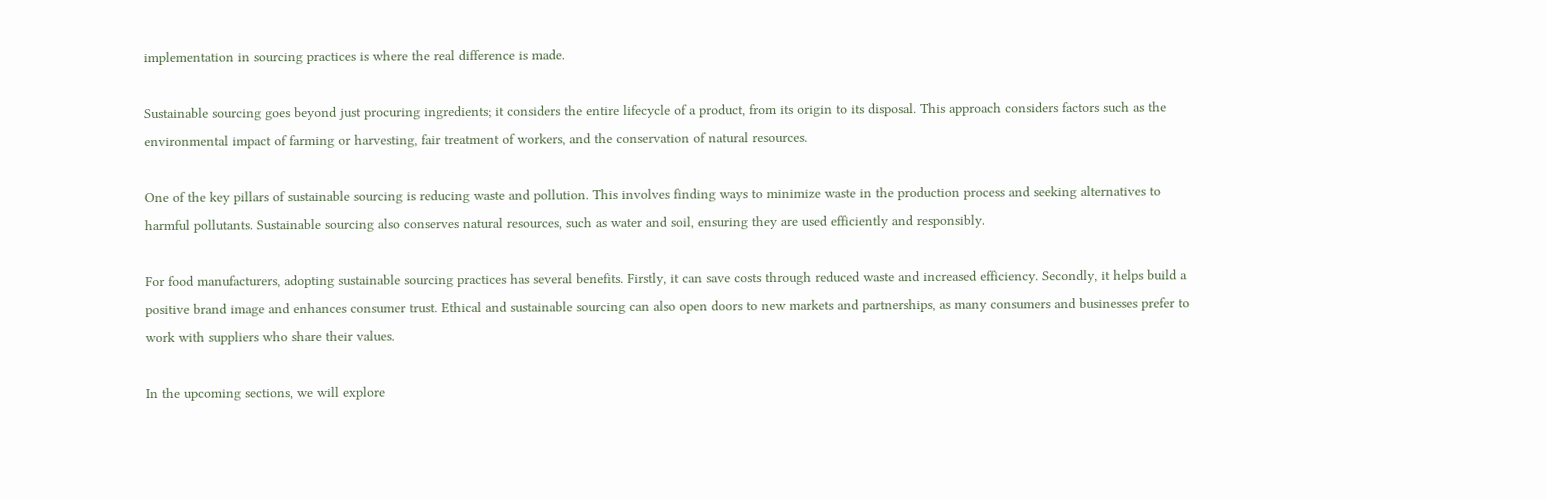implementation in sourcing practices is where the real difference is made.

Sustainable sourcing goes beyond just procuring ingredients; it considers the entire lifecycle of a product, from its origin to its disposal. This approach considers factors such as the environmental impact of farming or harvesting, fair treatment of workers, and the conservation of natural resources.

One of the key pillars of sustainable sourcing is reducing waste and pollution. This involves finding ways to minimize waste in the production process and seeking alternatives to harmful pollutants. Sustainable sourcing also conserves natural resources, such as water and soil, ensuring they are used efficiently and responsibly.

For food manufacturers, adopting sustainable sourcing practices has several benefits. Firstly, it can save costs through reduced waste and increased efficiency. Secondly, it helps build a positive brand image and enhances consumer trust. Ethical and sustainable sourcing can also open doors to new markets and partnerships, as many consumers and businesses prefer to work with suppliers who share their values.

In the upcoming sections, we will explore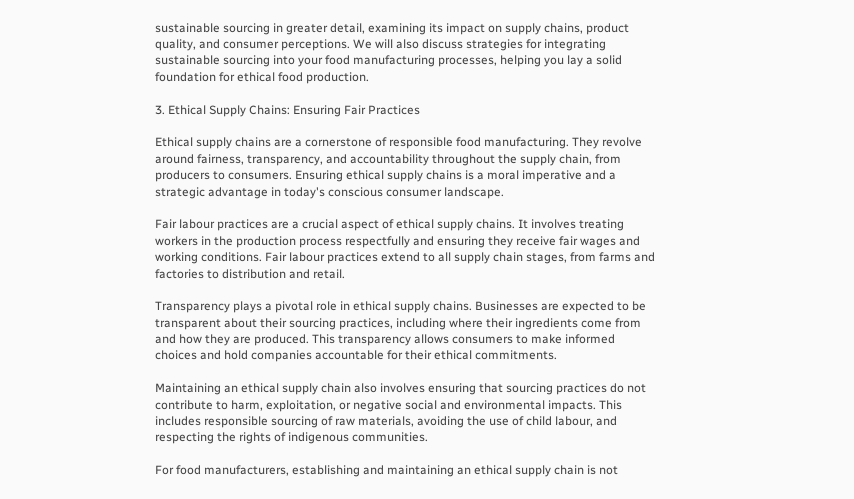sustainable sourcing in greater detail, examining its impact on supply chains, product quality, and consumer perceptions. We will also discuss strategies for integrating sustainable sourcing into your food manufacturing processes, helping you lay a solid foundation for ethical food production.

3. Ethical Supply Chains: Ensuring Fair Practices

Ethical supply chains are a cornerstone of responsible food manufacturing. They revolve around fairness, transparency, and accountability throughout the supply chain, from producers to consumers. Ensuring ethical supply chains is a moral imperative and a strategic advantage in today's conscious consumer landscape.

Fair labour practices are a crucial aspect of ethical supply chains. It involves treating workers in the production process respectfully and ensuring they receive fair wages and working conditions. Fair labour practices extend to all supply chain stages, from farms and factories to distribution and retail.

Transparency plays a pivotal role in ethical supply chains. Businesses are expected to be transparent about their sourcing practices, including where their ingredients come from and how they are produced. This transparency allows consumers to make informed choices and hold companies accountable for their ethical commitments.

Maintaining an ethical supply chain also involves ensuring that sourcing practices do not contribute to harm, exploitation, or negative social and environmental impacts. This includes responsible sourcing of raw materials, avoiding the use of child labour, and respecting the rights of indigenous communities.

For food manufacturers, establishing and maintaining an ethical supply chain is not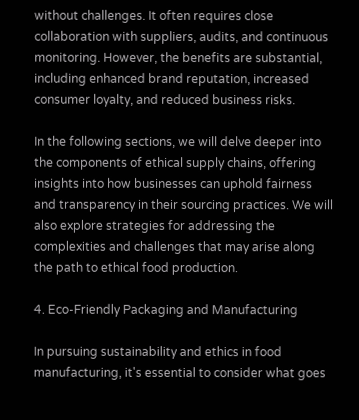without challenges. It often requires close collaboration with suppliers, audits, and continuous monitoring. However, the benefits are substantial, including enhanced brand reputation, increased consumer loyalty, and reduced business risks.

In the following sections, we will delve deeper into the components of ethical supply chains, offering insights into how businesses can uphold fairness and transparency in their sourcing practices. We will also explore strategies for addressing the complexities and challenges that may arise along the path to ethical food production.

4. Eco-Friendly Packaging and Manufacturing

In pursuing sustainability and ethics in food manufacturing, it's essential to consider what goes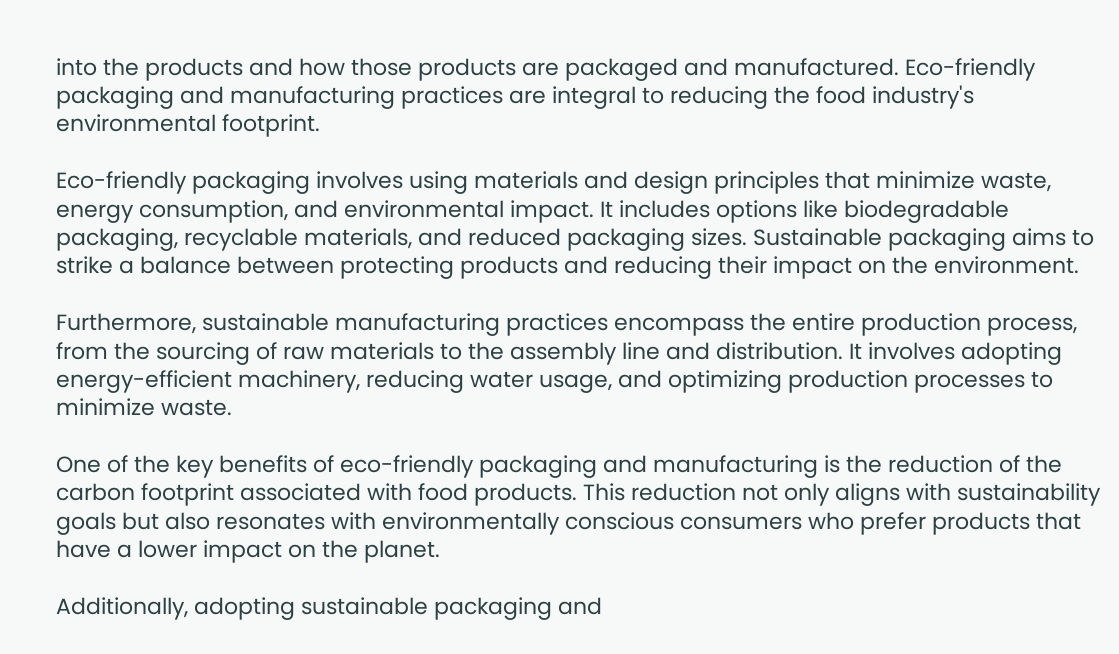into the products and how those products are packaged and manufactured. Eco-friendly packaging and manufacturing practices are integral to reducing the food industry's environmental footprint.

Eco-friendly packaging involves using materials and design principles that minimize waste, energy consumption, and environmental impact. It includes options like biodegradable packaging, recyclable materials, and reduced packaging sizes. Sustainable packaging aims to strike a balance between protecting products and reducing their impact on the environment.

Furthermore, sustainable manufacturing practices encompass the entire production process, from the sourcing of raw materials to the assembly line and distribution. It involves adopting energy-efficient machinery, reducing water usage, and optimizing production processes to minimize waste.

One of the key benefits of eco-friendly packaging and manufacturing is the reduction of the carbon footprint associated with food products. This reduction not only aligns with sustainability goals but also resonates with environmentally conscious consumers who prefer products that have a lower impact on the planet.

Additionally, adopting sustainable packaging and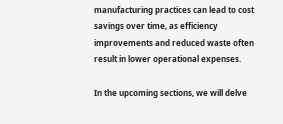manufacturing practices can lead to cost savings over time, as efficiency improvements and reduced waste often result in lower operational expenses.

In the upcoming sections, we will delve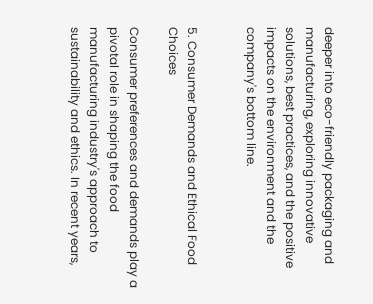deeper into eco-friendly packaging and manufacturing, exploring innovative solutions, best practices, and the positive impacts on the environment and the company's bottom line.


5. Consumer Demands and Ethical Food Choices

Consumer preferences and demands play a pivotal role in shaping the food manufacturing industry's approach to sustainability and ethics. In recent years,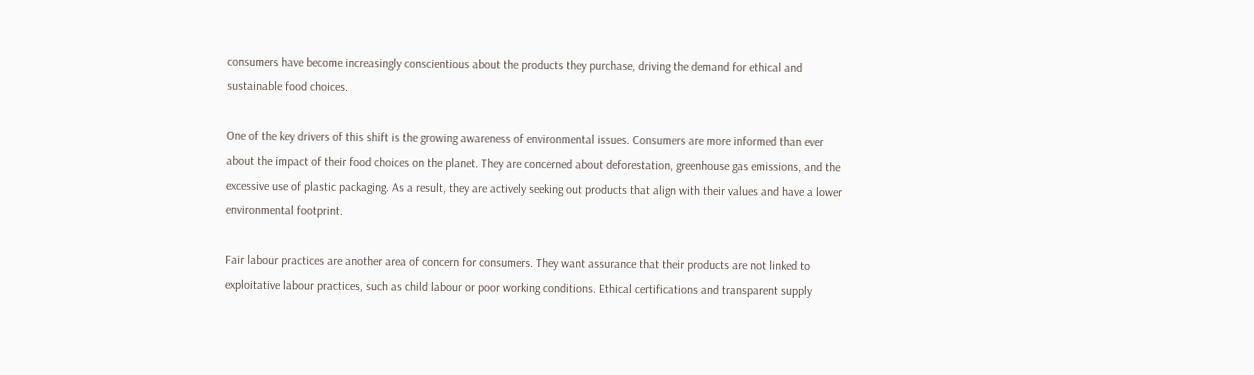consumers have become increasingly conscientious about the products they purchase, driving the demand for ethical and sustainable food choices.

One of the key drivers of this shift is the growing awareness of environmental issues. Consumers are more informed than ever about the impact of their food choices on the planet. They are concerned about deforestation, greenhouse gas emissions, and the excessive use of plastic packaging. As a result, they are actively seeking out products that align with their values and have a lower environmental footprint.

Fair labour practices are another area of concern for consumers. They want assurance that their products are not linked to exploitative labour practices, such as child labour or poor working conditions. Ethical certifications and transparent supply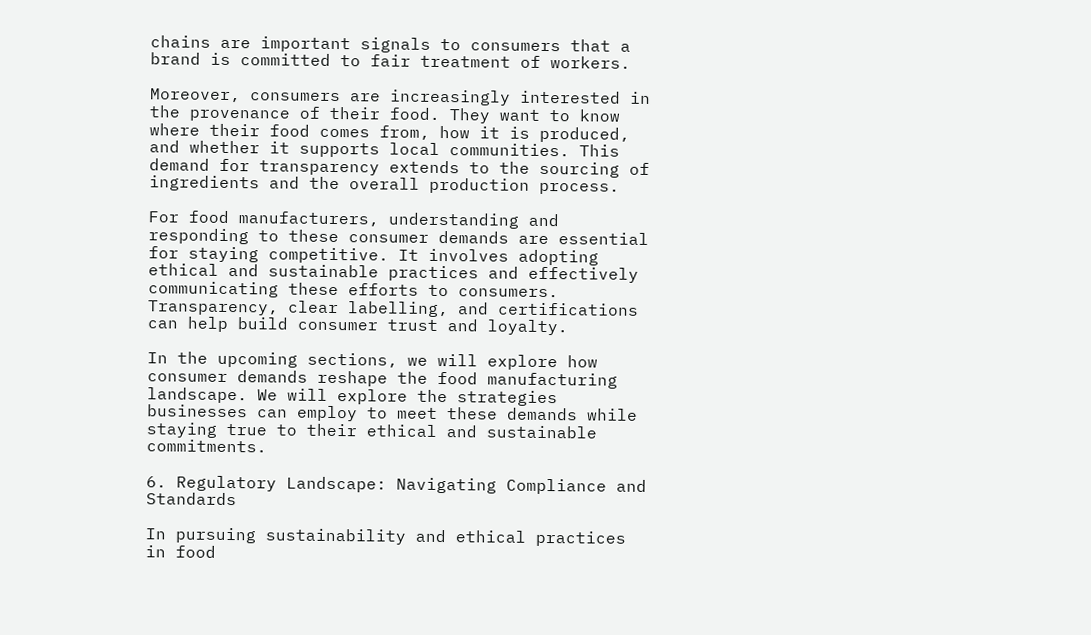chains are important signals to consumers that a brand is committed to fair treatment of workers.

Moreover, consumers are increasingly interested in the provenance of their food. They want to know where their food comes from, how it is produced, and whether it supports local communities. This demand for transparency extends to the sourcing of ingredients and the overall production process.

For food manufacturers, understanding and responding to these consumer demands are essential for staying competitive. It involves adopting ethical and sustainable practices and effectively communicating these efforts to consumers. Transparency, clear labelling, and certifications can help build consumer trust and loyalty.

In the upcoming sections, we will explore how consumer demands reshape the food manufacturing landscape. We will explore the strategies businesses can employ to meet these demands while staying true to their ethical and sustainable commitments.

6. Regulatory Landscape: Navigating Compliance and Standards

In pursuing sustainability and ethical practices in food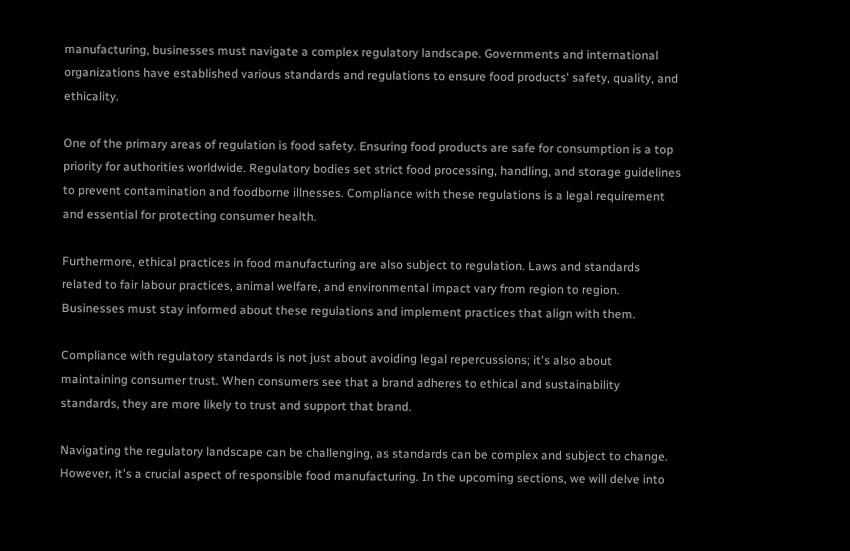manufacturing, businesses must navigate a complex regulatory landscape. Governments and international organizations have established various standards and regulations to ensure food products' safety, quality, and ethicality.

One of the primary areas of regulation is food safety. Ensuring food products are safe for consumption is a top priority for authorities worldwide. Regulatory bodies set strict food processing, handling, and storage guidelines to prevent contamination and foodborne illnesses. Compliance with these regulations is a legal requirement and essential for protecting consumer health.

Furthermore, ethical practices in food manufacturing are also subject to regulation. Laws and standards related to fair labour practices, animal welfare, and environmental impact vary from region to region. Businesses must stay informed about these regulations and implement practices that align with them.

Compliance with regulatory standards is not just about avoiding legal repercussions; it's also about maintaining consumer trust. When consumers see that a brand adheres to ethical and sustainability standards, they are more likely to trust and support that brand.

Navigating the regulatory landscape can be challenging, as standards can be complex and subject to change. However, it's a crucial aspect of responsible food manufacturing. In the upcoming sections, we will delve into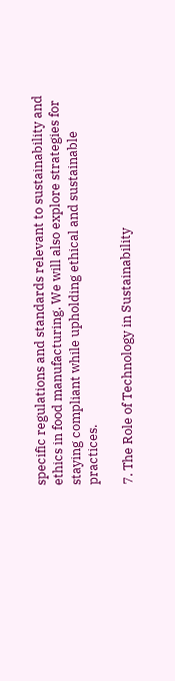specific regulations and standards relevant to sustainability and ethics in food manufacturing. We will also explore strategies for staying compliant while upholding ethical and sustainable practices.

7. The Role of Technology in Sustainability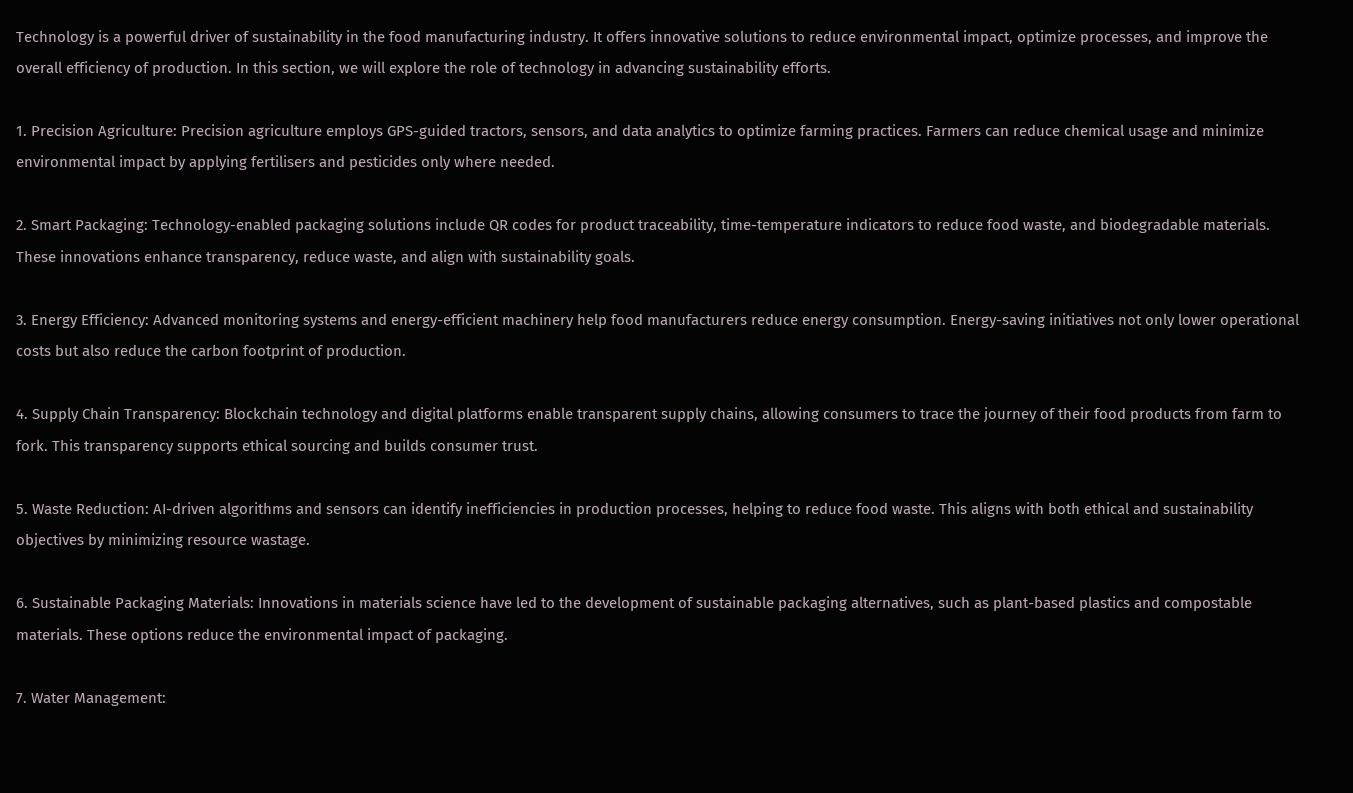Technology is a powerful driver of sustainability in the food manufacturing industry. It offers innovative solutions to reduce environmental impact, optimize processes, and improve the overall efficiency of production. In this section, we will explore the role of technology in advancing sustainability efforts.

1. Precision Agriculture: Precision agriculture employs GPS-guided tractors, sensors, and data analytics to optimize farming practices. Farmers can reduce chemical usage and minimize environmental impact by applying fertilisers and pesticides only where needed.

2. Smart Packaging: Technology-enabled packaging solutions include QR codes for product traceability, time-temperature indicators to reduce food waste, and biodegradable materials. These innovations enhance transparency, reduce waste, and align with sustainability goals.

3. Energy Efficiency: Advanced monitoring systems and energy-efficient machinery help food manufacturers reduce energy consumption. Energy-saving initiatives not only lower operational costs but also reduce the carbon footprint of production.

4. Supply Chain Transparency: Blockchain technology and digital platforms enable transparent supply chains, allowing consumers to trace the journey of their food products from farm to fork. This transparency supports ethical sourcing and builds consumer trust.

5. Waste Reduction: AI-driven algorithms and sensors can identify inefficiencies in production processes, helping to reduce food waste. This aligns with both ethical and sustainability objectives by minimizing resource wastage.

6. Sustainable Packaging Materials: Innovations in materials science have led to the development of sustainable packaging alternatives, such as plant-based plastics and compostable materials. These options reduce the environmental impact of packaging.

7. Water Management: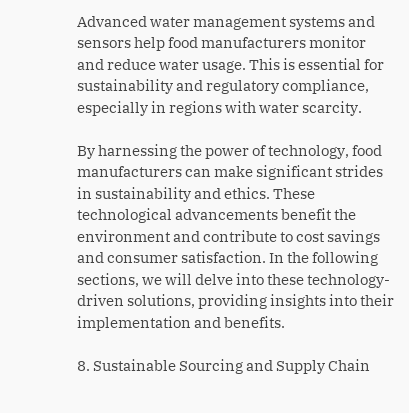Advanced water management systems and sensors help food manufacturers monitor and reduce water usage. This is essential for sustainability and regulatory compliance, especially in regions with water scarcity.

By harnessing the power of technology, food manufacturers can make significant strides in sustainability and ethics. These technological advancements benefit the environment and contribute to cost savings and consumer satisfaction. In the following sections, we will delve into these technology-driven solutions, providing insights into their implementation and benefits.

8. Sustainable Sourcing and Supply Chain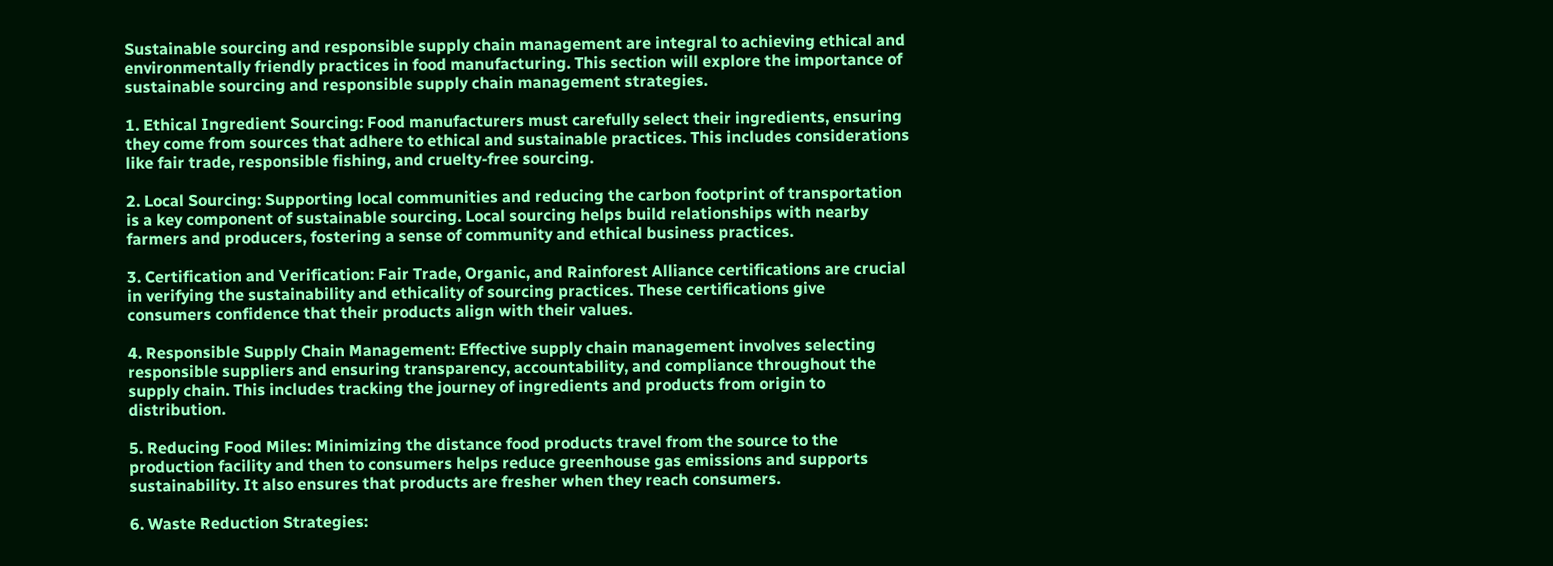Sustainable sourcing and responsible supply chain management are integral to achieving ethical and environmentally friendly practices in food manufacturing. This section will explore the importance of sustainable sourcing and responsible supply chain management strategies.

1. Ethical Ingredient Sourcing: Food manufacturers must carefully select their ingredients, ensuring they come from sources that adhere to ethical and sustainable practices. This includes considerations like fair trade, responsible fishing, and cruelty-free sourcing.

2. Local Sourcing: Supporting local communities and reducing the carbon footprint of transportation is a key component of sustainable sourcing. Local sourcing helps build relationships with nearby farmers and producers, fostering a sense of community and ethical business practices.

3. Certification and Verification: Fair Trade, Organic, and Rainforest Alliance certifications are crucial in verifying the sustainability and ethicality of sourcing practices. These certifications give consumers confidence that their products align with their values.

4. Responsible Supply Chain Management: Effective supply chain management involves selecting responsible suppliers and ensuring transparency, accountability, and compliance throughout the supply chain. This includes tracking the journey of ingredients and products from origin to distribution.

5. Reducing Food Miles: Minimizing the distance food products travel from the source to the production facility and then to consumers helps reduce greenhouse gas emissions and supports sustainability. It also ensures that products are fresher when they reach consumers.

6. Waste Reduction Strategies: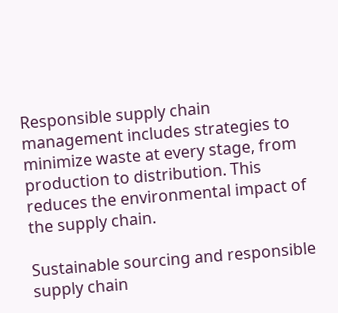Responsible supply chain management includes strategies to minimize waste at every stage, from production to distribution. This reduces the environmental impact of the supply chain.

Sustainable sourcing and responsible supply chain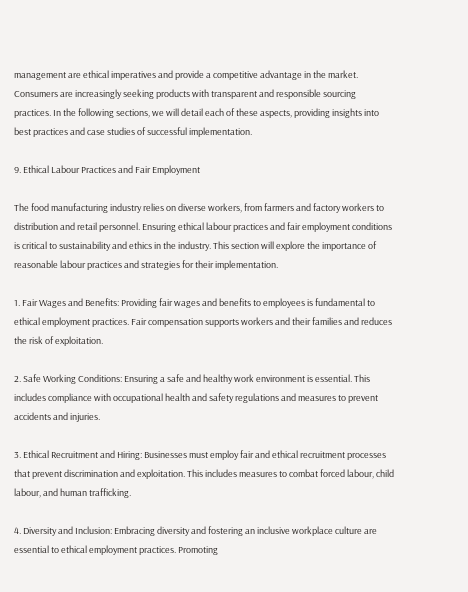management are ethical imperatives and provide a competitive advantage in the market. Consumers are increasingly seeking products with transparent and responsible sourcing practices. In the following sections, we will detail each of these aspects, providing insights into best practices and case studies of successful implementation.

9. Ethical Labour Practices and Fair Employment

The food manufacturing industry relies on diverse workers, from farmers and factory workers to distribution and retail personnel. Ensuring ethical labour practices and fair employment conditions is critical to sustainability and ethics in the industry. This section will explore the importance of reasonable labour practices and strategies for their implementation.

1. Fair Wages and Benefits: Providing fair wages and benefits to employees is fundamental to ethical employment practices. Fair compensation supports workers and their families and reduces the risk of exploitation.

2. Safe Working Conditions: Ensuring a safe and healthy work environment is essential. This includes compliance with occupational health and safety regulations and measures to prevent accidents and injuries.

3. Ethical Recruitment and Hiring: Businesses must employ fair and ethical recruitment processes that prevent discrimination and exploitation. This includes measures to combat forced labour, child labour, and human trafficking.

4. Diversity and Inclusion: Embracing diversity and fostering an inclusive workplace culture are essential to ethical employment practices. Promoting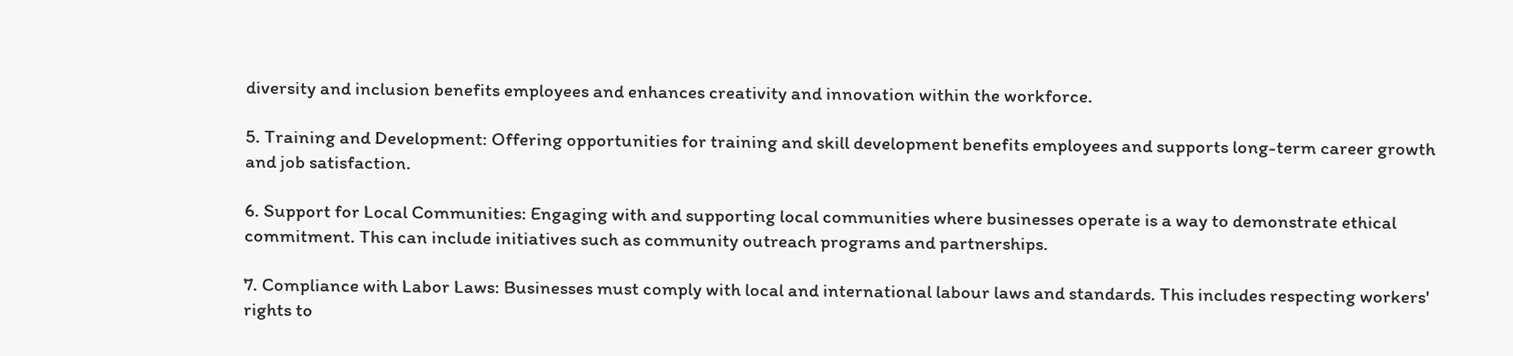diversity and inclusion benefits employees and enhances creativity and innovation within the workforce.

5. Training and Development: Offering opportunities for training and skill development benefits employees and supports long-term career growth and job satisfaction.

6. Support for Local Communities: Engaging with and supporting local communities where businesses operate is a way to demonstrate ethical commitment. This can include initiatives such as community outreach programs and partnerships.

7. Compliance with Labor Laws: Businesses must comply with local and international labour laws and standards. This includes respecting workers' rights to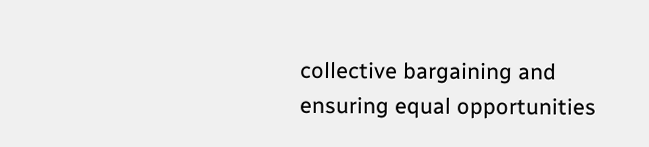collective bargaining and ensuring equal opportunities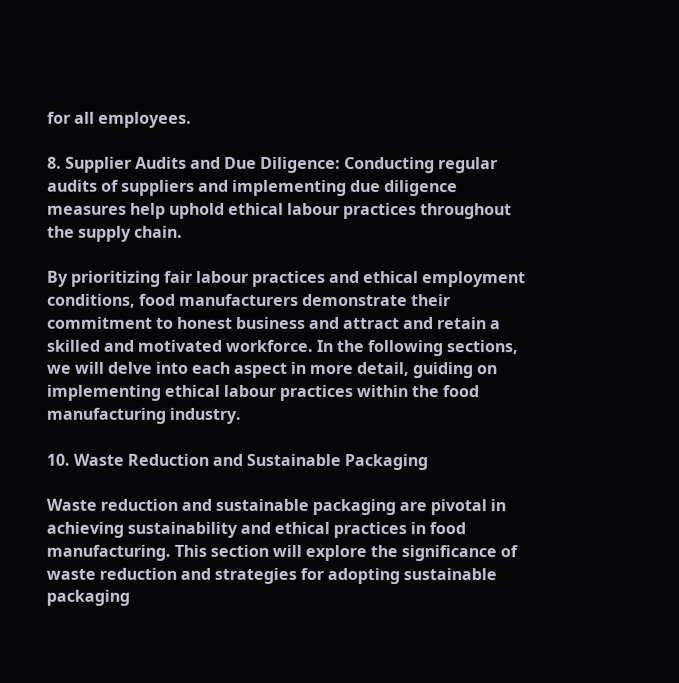for all employees.

8. Supplier Audits and Due Diligence: Conducting regular audits of suppliers and implementing due diligence measures help uphold ethical labour practices throughout the supply chain.

By prioritizing fair labour practices and ethical employment conditions, food manufacturers demonstrate their commitment to honest business and attract and retain a skilled and motivated workforce. In the following sections, we will delve into each aspect in more detail, guiding on implementing ethical labour practices within the food manufacturing industry.

10. Waste Reduction and Sustainable Packaging

Waste reduction and sustainable packaging are pivotal in achieving sustainability and ethical practices in food manufacturing. This section will explore the significance of waste reduction and strategies for adopting sustainable packaging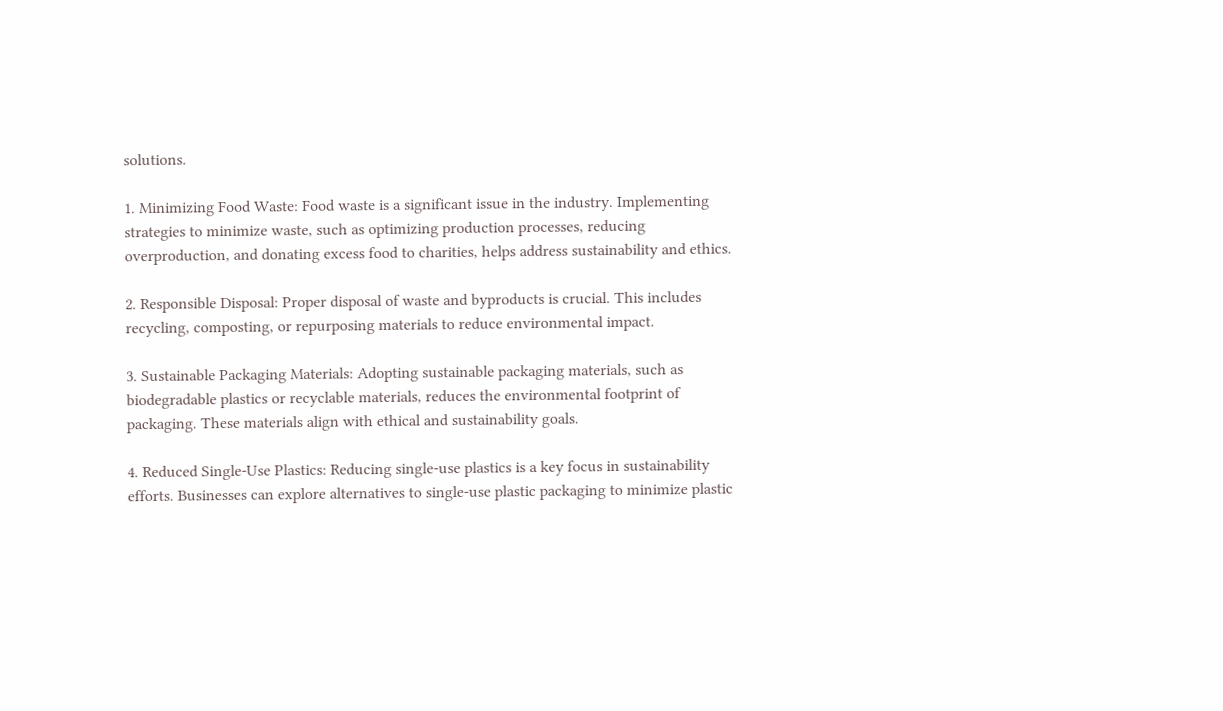solutions.

1. Minimizing Food Waste: Food waste is a significant issue in the industry. Implementing strategies to minimize waste, such as optimizing production processes, reducing overproduction, and donating excess food to charities, helps address sustainability and ethics.

2. Responsible Disposal: Proper disposal of waste and byproducts is crucial. This includes recycling, composting, or repurposing materials to reduce environmental impact.

3. Sustainable Packaging Materials: Adopting sustainable packaging materials, such as biodegradable plastics or recyclable materials, reduces the environmental footprint of packaging. These materials align with ethical and sustainability goals.

4. Reduced Single-Use Plastics: Reducing single-use plastics is a key focus in sustainability efforts. Businesses can explore alternatives to single-use plastic packaging to minimize plastic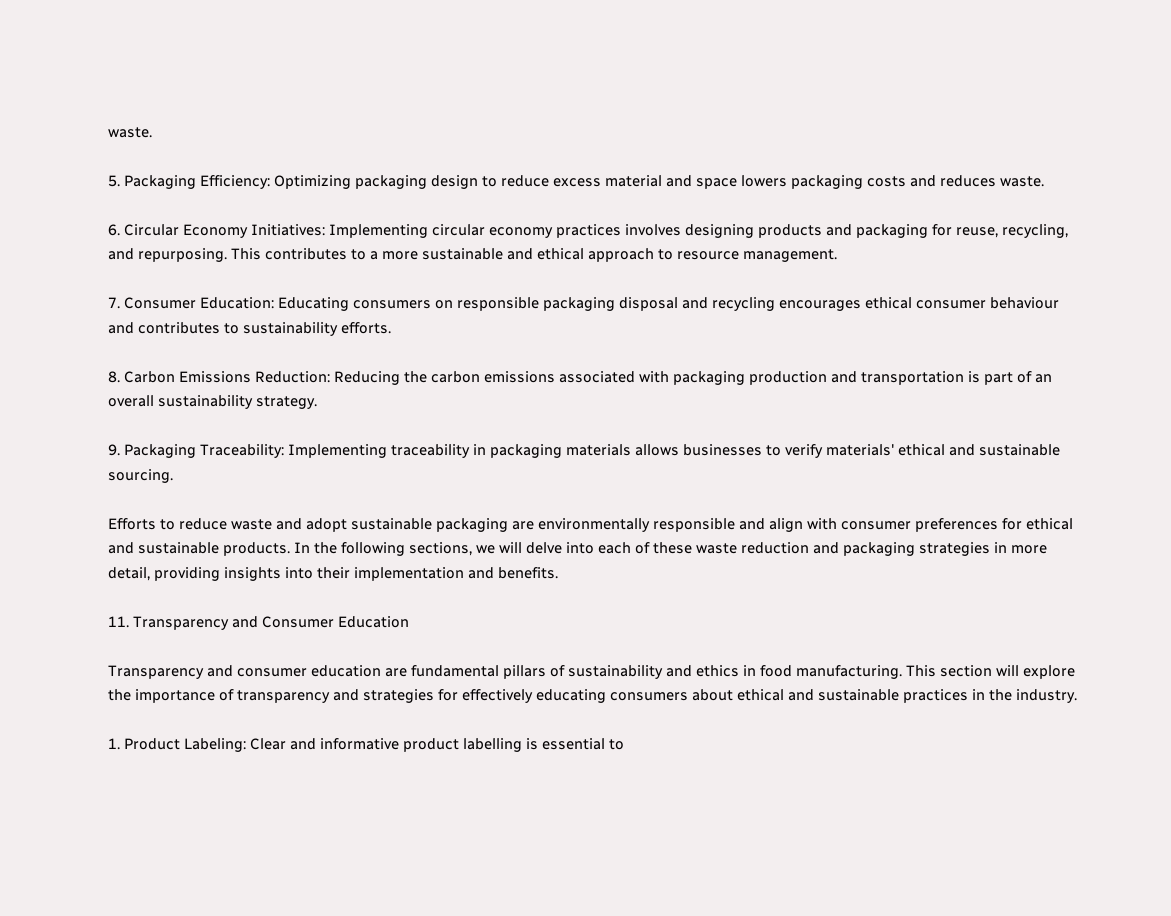waste.

5. Packaging Efficiency: Optimizing packaging design to reduce excess material and space lowers packaging costs and reduces waste.

6. Circular Economy Initiatives: Implementing circular economy practices involves designing products and packaging for reuse, recycling, and repurposing. This contributes to a more sustainable and ethical approach to resource management.

7. Consumer Education: Educating consumers on responsible packaging disposal and recycling encourages ethical consumer behaviour and contributes to sustainability efforts.

8. Carbon Emissions Reduction: Reducing the carbon emissions associated with packaging production and transportation is part of an overall sustainability strategy.

9. Packaging Traceability: Implementing traceability in packaging materials allows businesses to verify materials' ethical and sustainable sourcing.

Efforts to reduce waste and adopt sustainable packaging are environmentally responsible and align with consumer preferences for ethical and sustainable products. In the following sections, we will delve into each of these waste reduction and packaging strategies in more detail, providing insights into their implementation and benefits.

11. Transparency and Consumer Education

Transparency and consumer education are fundamental pillars of sustainability and ethics in food manufacturing. This section will explore the importance of transparency and strategies for effectively educating consumers about ethical and sustainable practices in the industry.

1. Product Labeling: Clear and informative product labelling is essential to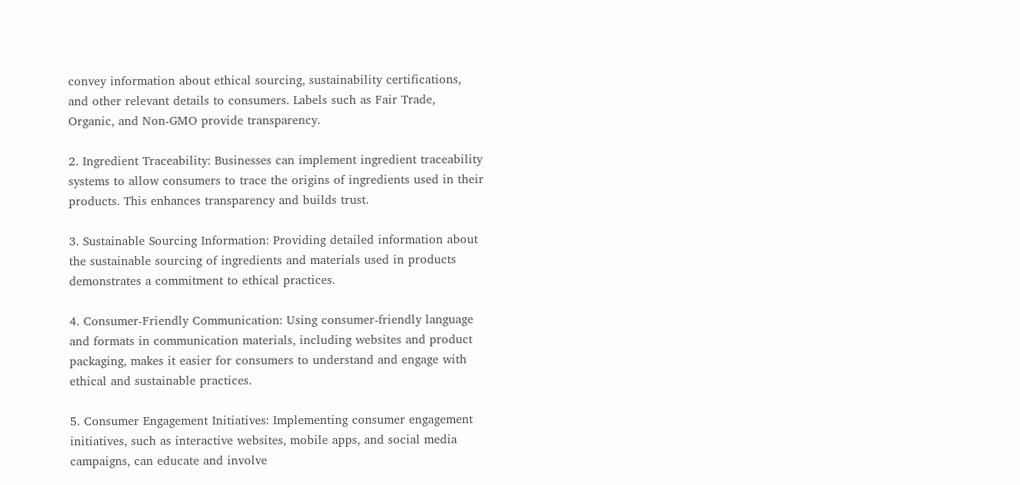convey information about ethical sourcing, sustainability certifications, and other relevant details to consumers. Labels such as Fair Trade, Organic, and Non-GMO provide transparency.

2. Ingredient Traceability: Businesses can implement ingredient traceability systems to allow consumers to trace the origins of ingredients used in their products. This enhances transparency and builds trust.

3. Sustainable Sourcing Information: Providing detailed information about the sustainable sourcing of ingredients and materials used in products demonstrates a commitment to ethical practices.

4. Consumer-Friendly Communication: Using consumer-friendly language and formats in communication materials, including websites and product packaging, makes it easier for consumers to understand and engage with ethical and sustainable practices.

5. Consumer Engagement Initiatives: Implementing consumer engagement initiatives, such as interactive websites, mobile apps, and social media campaigns, can educate and involve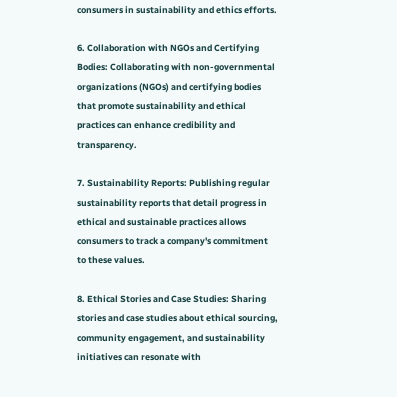consumers in sustainability and ethics efforts.

6. Collaboration with NGOs and Certifying Bodies: Collaborating with non-governmental organizations (NGOs) and certifying bodies that promote sustainability and ethical practices can enhance credibility and transparency.

7. Sustainability Reports: Publishing regular sustainability reports that detail progress in ethical and sustainable practices allows consumers to track a company's commitment to these values.

8. Ethical Stories and Case Studies: Sharing stories and case studies about ethical sourcing, community engagement, and sustainability initiatives can resonate with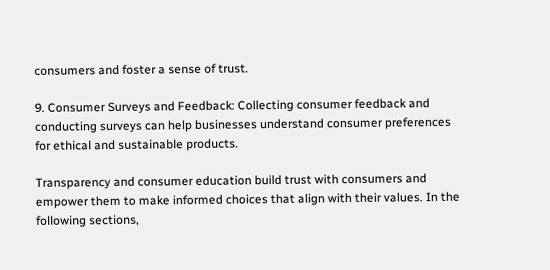consumers and foster a sense of trust.

9. Consumer Surveys and Feedback: Collecting consumer feedback and conducting surveys can help businesses understand consumer preferences for ethical and sustainable products.

Transparency and consumer education build trust with consumers and empower them to make informed choices that align with their values. In the following sections,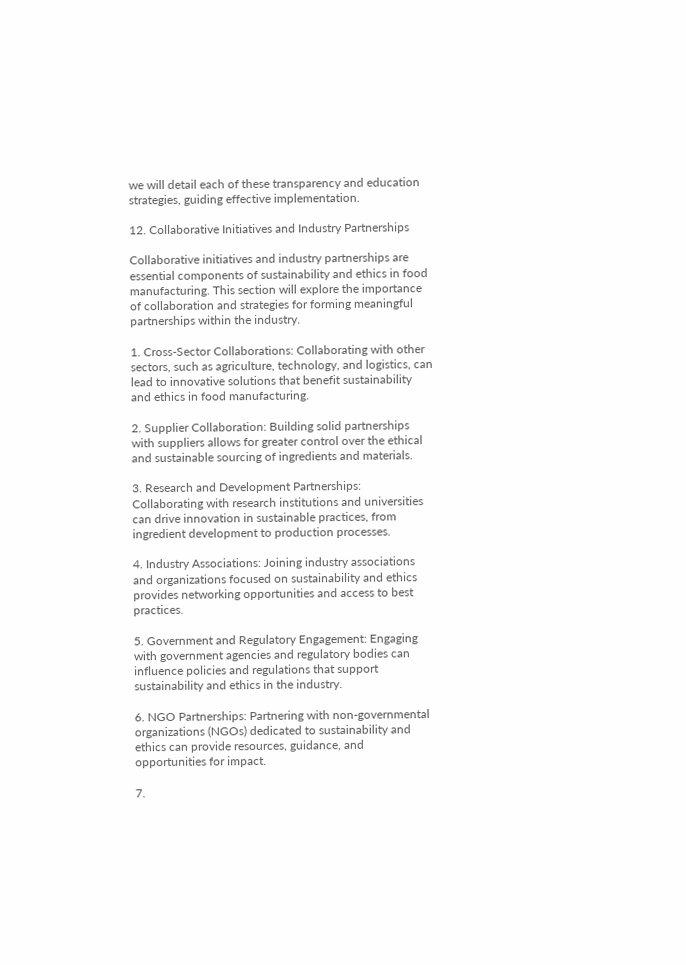we will detail each of these transparency and education strategies, guiding effective implementation.

12. Collaborative Initiatives and Industry Partnerships

Collaborative initiatives and industry partnerships are essential components of sustainability and ethics in food manufacturing. This section will explore the importance of collaboration and strategies for forming meaningful partnerships within the industry.

1. Cross-Sector Collaborations: Collaborating with other sectors, such as agriculture, technology, and logistics, can lead to innovative solutions that benefit sustainability and ethics in food manufacturing.

2. Supplier Collaboration: Building solid partnerships with suppliers allows for greater control over the ethical and sustainable sourcing of ingredients and materials.

3. Research and Development Partnerships: Collaborating with research institutions and universities can drive innovation in sustainable practices, from ingredient development to production processes.

4. Industry Associations: Joining industry associations and organizations focused on sustainability and ethics provides networking opportunities and access to best practices.

5. Government and Regulatory Engagement: Engaging with government agencies and regulatory bodies can influence policies and regulations that support sustainability and ethics in the industry.

6. NGO Partnerships: Partnering with non-governmental organizations (NGOs) dedicated to sustainability and ethics can provide resources, guidance, and opportunities for impact.

7.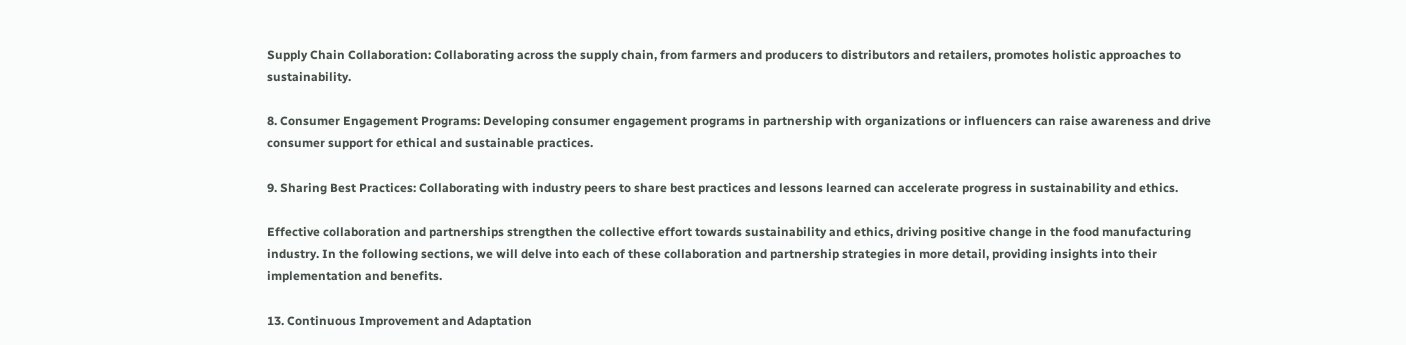Supply Chain Collaboration: Collaborating across the supply chain, from farmers and producers to distributors and retailers, promotes holistic approaches to sustainability.

8. Consumer Engagement Programs: Developing consumer engagement programs in partnership with organizations or influencers can raise awareness and drive consumer support for ethical and sustainable practices.

9. Sharing Best Practices: Collaborating with industry peers to share best practices and lessons learned can accelerate progress in sustainability and ethics.

Effective collaboration and partnerships strengthen the collective effort towards sustainability and ethics, driving positive change in the food manufacturing industry. In the following sections, we will delve into each of these collaboration and partnership strategies in more detail, providing insights into their implementation and benefits.

13. Continuous Improvement and Adaptation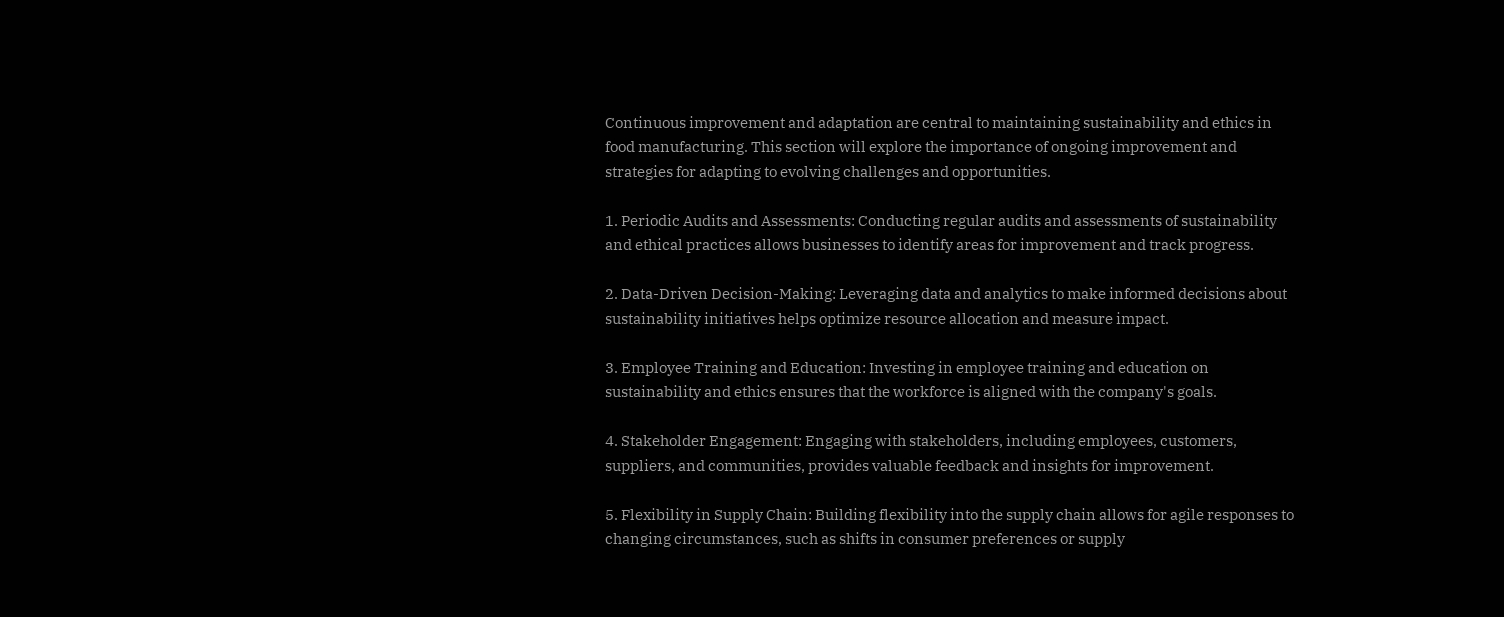Continuous improvement and adaptation are central to maintaining sustainability and ethics in food manufacturing. This section will explore the importance of ongoing improvement and strategies for adapting to evolving challenges and opportunities.

1. Periodic Audits and Assessments: Conducting regular audits and assessments of sustainability and ethical practices allows businesses to identify areas for improvement and track progress.

2. Data-Driven Decision-Making: Leveraging data and analytics to make informed decisions about sustainability initiatives helps optimize resource allocation and measure impact.

3. Employee Training and Education: Investing in employee training and education on sustainability and ethics ensures that the workforce is aligned with the company's goals.

4. Stakeholder Engagement: Engaging with stakeholders, including employees, customers, suppliers, and communities, provides valuable feedback and insights for improvement.

5. Flexibility in Supply Chain: Building flexibility into the supply chain allows for agile responses to changing circumstances, such as shifts in consumer preferences or supply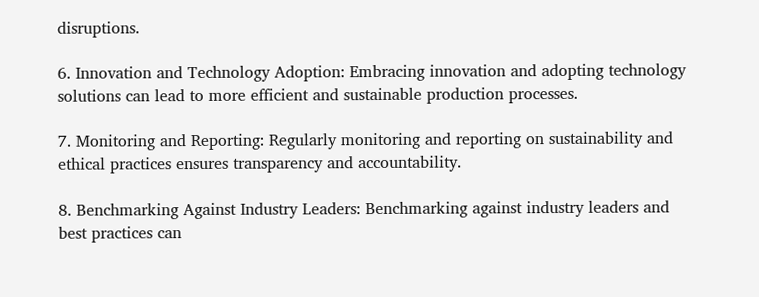disruptions.

6. Innovation and Technology Adoption: Embracing innovation and adopting technology solutions can lead to more efficient and sustainable production processes.

7. Monitoring and Reporting: Regularly monitoring and reporting on sustainability and ethical practices ensures transparency and accountability.

8. Benchmarking Against Industry Leaders: Benchmarking against industry leaders and best practices can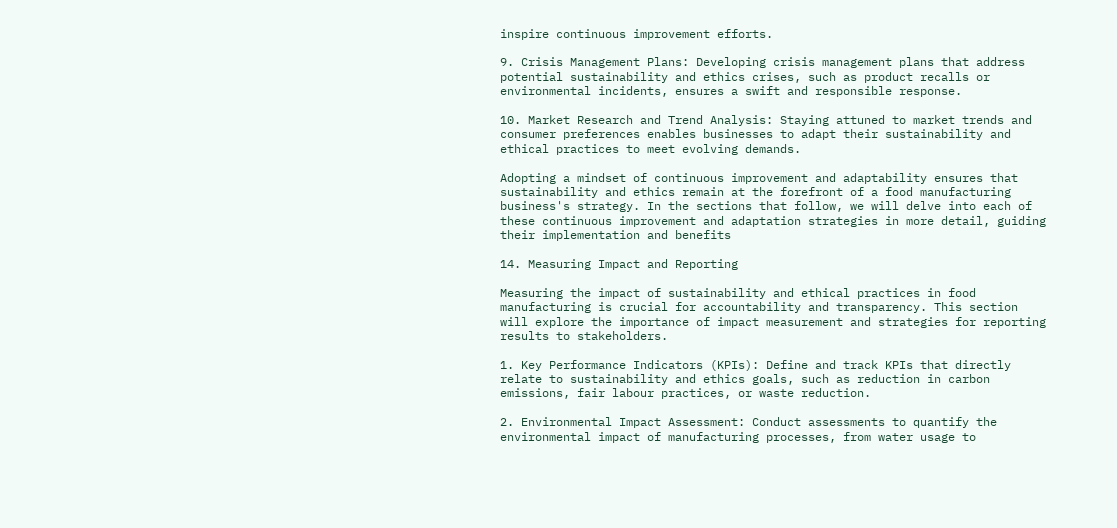inspire continuous improvement efforts.

9. Crisis Management Plans: Developing crisis management plans that address potential sustainability and ethics crises, such as product recalls or environmental incidents, ensures a swift and responsible response.

10. Market Research and Trend Analysis: Staying attuned to market trends and consumer preferences enables businesses to adapt their sustainability and ethical practices to meet evolving demands.

Adopting a mindset of continuous improvement and adaptability ensures that sustainability and ethics remain at the forefront of a food manufacturing business's strategy. In the sections that follow, we will delve into each of these continuous improvement and adaptation strategies in more detail, guiding their implementation and benefits

14. Measuring Impact and Reporting

Measuring the impact of sustainability and ethical practices in food manufacturing is crucial for accountability and transparency. This section will explore the importance of impact measurement and strategies for reporting results to stakeholders.

1. Key Performance Indicators (KPIs): Define and track KPIs that directly relate to sustainability and ethics goals, such as reduction in carbon emissions, fair labour practices, or waste reduction.

2. Environmental Impact Assessment: Conduct assessments to quantify the environmental impact of manufacturing processes, from water usage to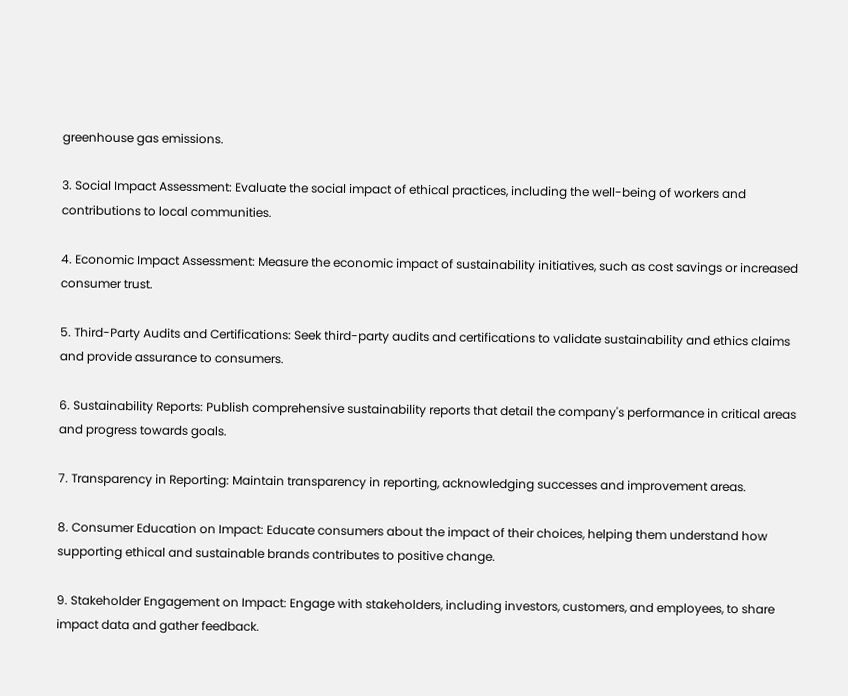greenhouse gas emissions.

3. Social Impact Assessment: Evaluate the social impact of ethical practices, including the well-being of workers and contributions to local communities.

4. Economic Impact Assessment: Measure the economic impact of sustainability initiatives, such as cost savings or increased consumer trust.

5. Third-Party Audits and Certifications: Seek third-party audits and certifications to validate sustainability and ethics claims and provide assurance to consumers.

6. Sustainability Reports: Publish comprehensive sustainability reports that detail the company's performance in critical areas and progress towards goals.

7. Transparency in Reporting: Maintain transparency in reporting, acknowledging successes and improvement areas.

8. Consumer Education on Impact: Educate consumers about the impact of their choices, helping them understand how supporting ethical and sustainable brands contributes to positive change.

9. Stakeholder Engagement on Impact: Engage with stakeholders, including investors, customers, and employees, to share impact data and gather feedback.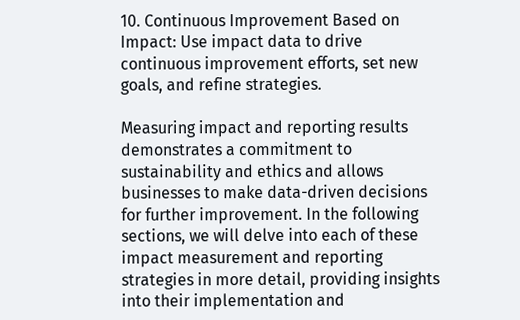10. Continuous Improvement Based on Impact: Use impact data to drive continuous improvement efforts, set new goals, and refine strategies.

Measuring impact and reporting results demonstrates a commitment to sustainability and ethics and allows businesses to make data-driven decisions for further improvement. In the following sections, we will delve into each of these impact measurement and reporting strategies in more detail, providing insights into their implementation and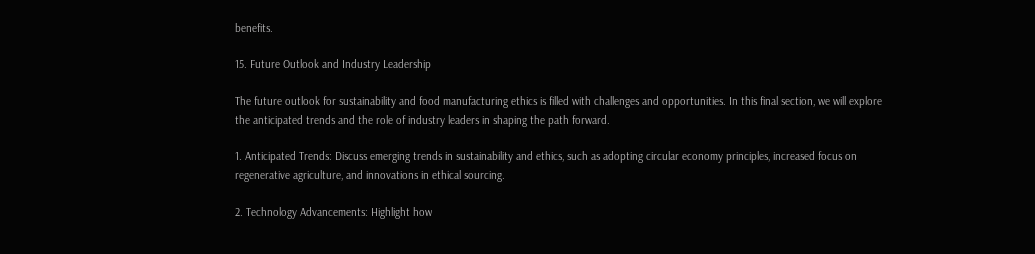benefits.

15. Future Outlook and Industry Leadership

The future outlook for sustainability and food manufacturing ethics is filled with challenges and opportunities. In this final section, we will explore the anticipated trends and the role of industry leaders in shaping the path forward.

1. Anticipated Trends: Discuss emerging trends in sustainability and ethics, such as adopting circular economy principles, increased focus on regenerative agriculture, and innovations in ethical sourcing.

2. Technology Advancements: Highlight how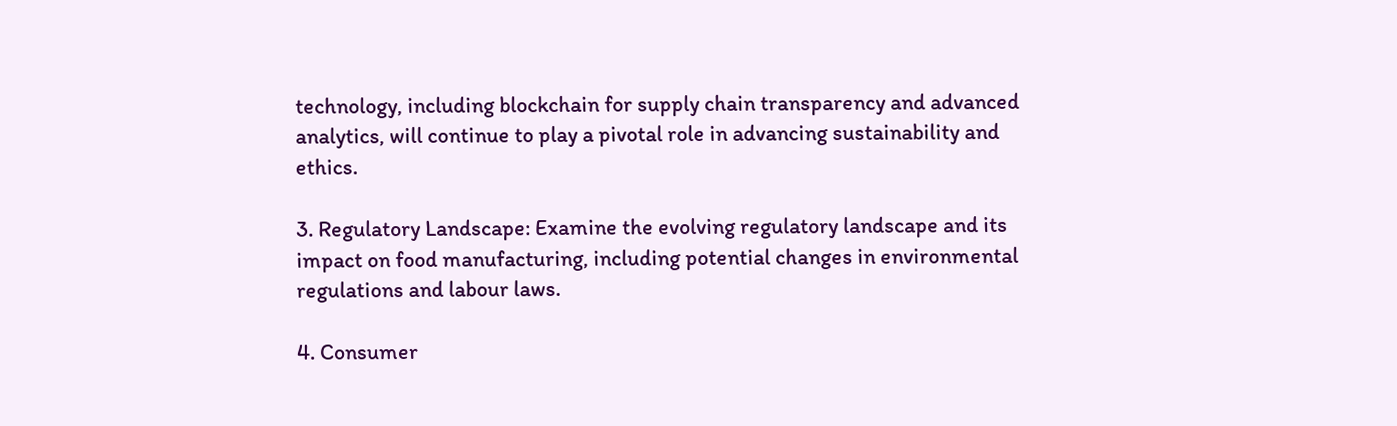technology, including blockchain for supply chain transparency and advanced analytics, will continue to play a pivotal role in advancing sustainability and ethics.

3. Regulatory Landscape: Examine the evolving regulatory landscape and its impact on food manufacturing, including potential changes in environmental regulations and labour laws.

4. Consumer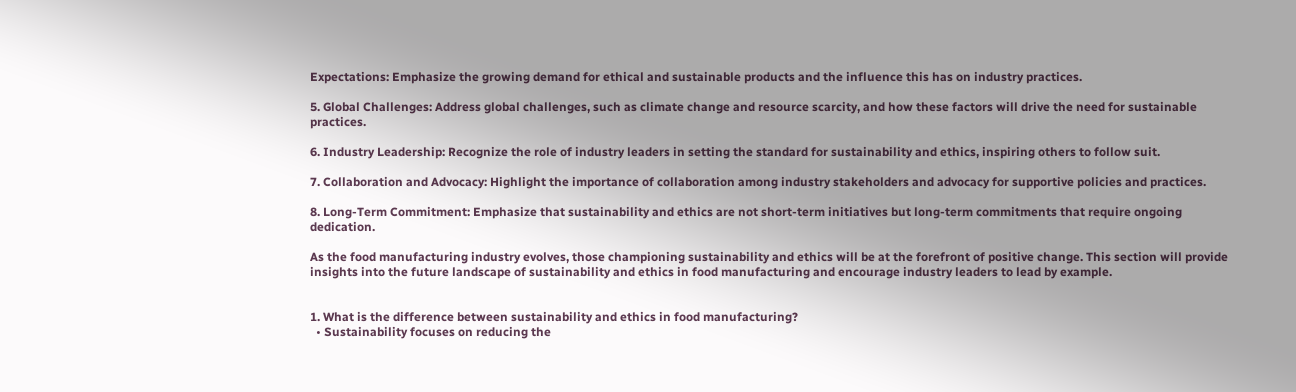Expectations: Emphasize the growing demand for ethical and sustainable products and the influence this has on industry practices.

5. Global Challenges: Address global challenges, such as climate change and resource scarcity, and how these factors will drive the need for sustainable practices.

6. Industry Leadership: Recognize the role of industry leaders in setting the standard for sustainability and ethics, inspiring others to follow suit.

7. Collaboration and Advocacy: Highlight the importance of collaboration among industry stakeholders and advocacy for supportive policies and practices.

8. Long-Term Commitment: Emphasize that sustainability and ethics are not short-term initiatives but long-term commitments that require ongoing dedication.

As the food manufacturing industry evolves, those championing sustainability and ethics will be at the forefront of positive change. This section will provide insights into the future landscape of sustainability and ethics in food manufacturing and encourage industry leaders to lead by example.


1. What is the difference between sustainability and ethics in food manufacturing?
  • Sustainability focuses on reducing the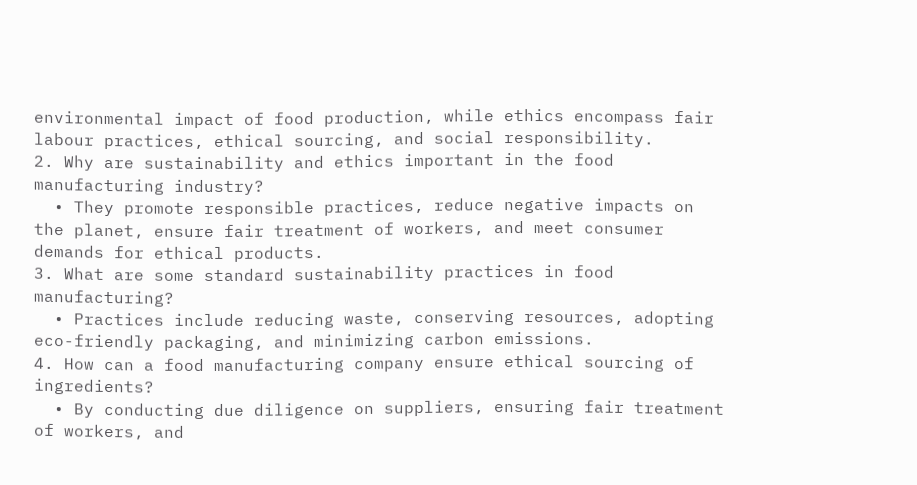environmental impact of food production, while ethics encompass fair labour practices, ethical sourcing, and social responsibility.
2. Why are sustainability and ethics important in the food manufacturing industry?
  • They promote responsible practices, reduce negative impacts on the planet, ensure fair treatment of workers, and meet consumer demands for ethical products.
3. What are some standard sustainability practices in food manufacturing?
  • Practices include reducing waste, conserving resources, adopting eco-friendly packaging, and minimizing carbon emissions.
4. How can a food manufacturing company ensure ethical sourcing of ingredients?
  • By conducting due diligence on suppliers, ensuring fair treatment of workers, and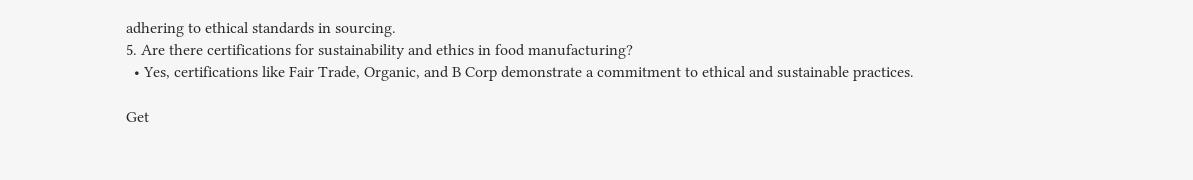adhering to ethical standards in sourcing.
5. Are there certifications for sustainability and ethics in food manufacturing?
  • Yes, certifications like Fair Trade, Organic, and B Corp demonstrate a commitment to ethical and sustainable practices.

Get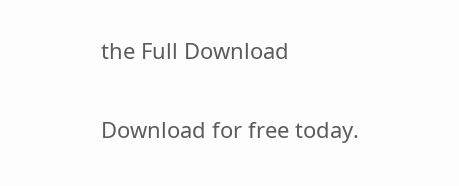the Full Download

Download for free today.